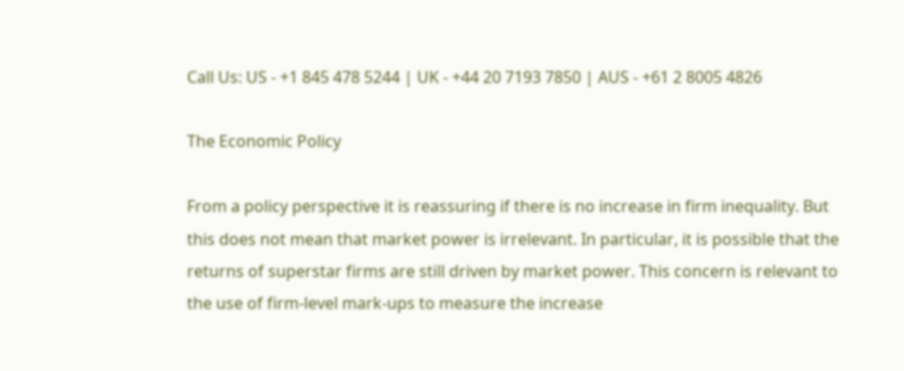Call Us: US - +1 845 478 5244 | UK - +44 20 7193 7850 | AUS - +61 2 8005 4826

The Economic Policy

From a policy perspective it is reassuring if there is no increase in firm inequality. But this does not mean that market power is irrelevant. In particular, it is possible that the returns of superstar firms are still driven by market power. This concern is relevant to the use of firm-level mark-ups to measure the increase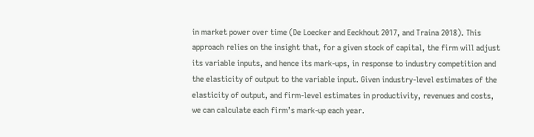in market power over time (De Loecker and Eeckhout 2017, and Traina 2018). This approach relies on the insight that, for a given stock of capital, the firm will adjust its variable inputs, and hence its mark-ups, in response to industry competition and the elasticity of output to the variable input. Given industry-level estimates of the elasticity of output, and firm-level estimates in productivity, revenues and costs, we can calculate each firm’s mark-up each year.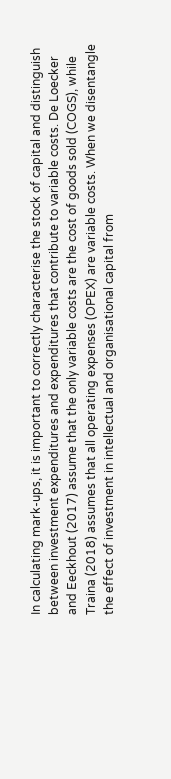In calculating mark-ups, it is important to correctly characterise the stock of capital and distinguish between investment expenditures and expenditures that contribute to variable costs. De Loecker and Eeckhout (2017) assume that the only variable costs are the cost of goods sold (COGS), while Traina (2018) assumes that all operating expenses (OPEX) are variable costs. When we disentangle the effect of investment in intellectual and organisational capital from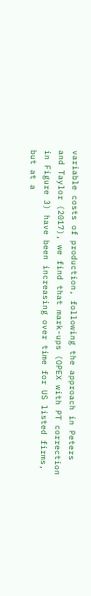variable costs of production, following the approach in Peters and Taylor (2017), we find that mark-ups (OPEX with PT correction in Figure 3) have been increasing over time for US listed firms, but at a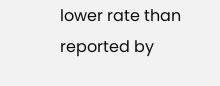lower rate than reported by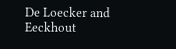De Loecker and Eeckhout